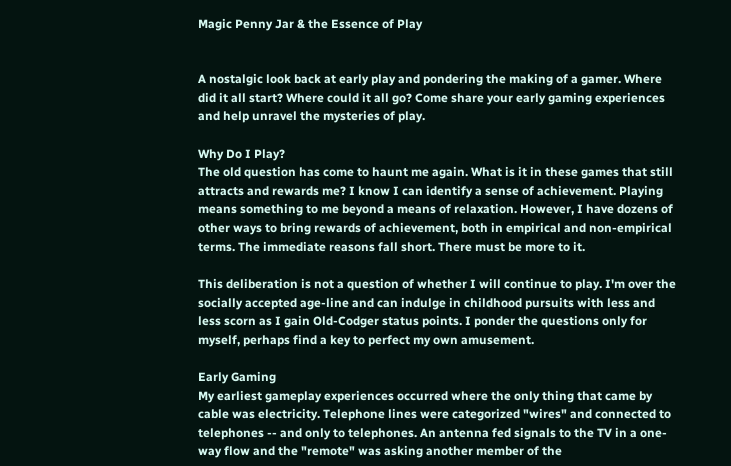Magic Penny Jar & the Essence of Play


A nostalgic look back at early play and pondering the making of a gamer. Where did it all start? Where could it all go? Come share your early gaming experiences and help unravel the mysteries of play.

Why Do I Play?
The old question has come to haunt me again. What is it in these games that still attracts and rewards me? I know I can identify a sense of achievement. Playing means something to me beyond a means of relaxation. However, I have dozens of other ways to bring rewards of achievement, both in empirical and non-empirical terms. The immediate reasons fall short. There must be more to it.

This deliberation is not a question of whether I will continue to play. I'm over the socially accepted age-line and can indulge in childhood pursuits with less and less scorn as I gain Old-Codger status points. I ponder the questions only for myself, perhaps find a key to perfect my own amusement.

Early Gaming
My earliest gameplay experiences occurred where the only thing that came by cable was electricity. Telephone lines were categorized "wires" and connected to telephones -- and only to telephones. An antenna fed signals to the TV in a one-way flow and the "remote" was asking another member of the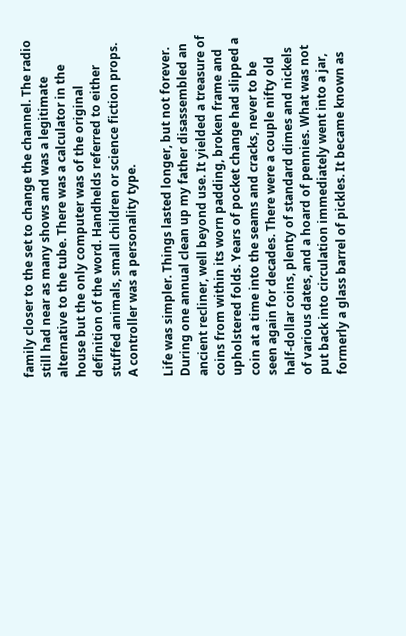family closer to the set to change the channel. The radio still had near as many shows and was a legitimate alternative to the tube. There was a calculator in the house but the only computer was of the original definition of the word. Handhelds referred to either stuffed animals, small children or science fiction props. A controller was a personality type.

Life was simpler. Things lasted longer, but not forever. During one annual clean up my father disassembled an ancient recliner, well beyond use. It yielded a treasure of coins from within its worn padding, broken frame and upholstered folds. Years of pocket change had slipped a coin at a time into the seams and cracks, never to be seen again for decades. There were a couple nifty old half-dollar coins, plenty of standard dimes and nickels of various dates, and a hoard of pennies. What was not put back into circulation immediately went into a jar, formerly a glass barrel of pickles. It became known as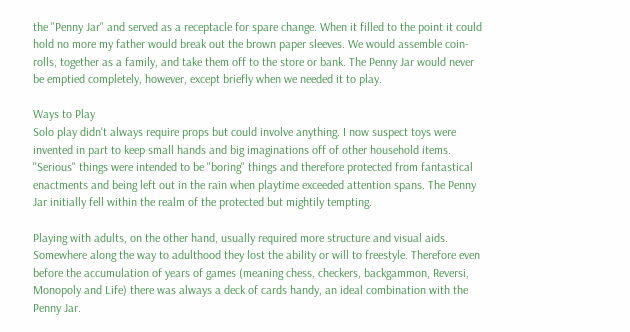the "Penny Jar" and served as a receptacle for spare change. When it filled to the point it could hold no more my father would break out the brown paper sleeves. We would assemble coin-rolls, together as a family, and take them off to the store or bank. The Penny Jar would never be emptied completely, however, except briefly when we needed it to play.

Ways to Play
Solo play didn't always require props but could involve anything. I now suspect toys were invented in part to keep small hands and big imaginations off of other household items. "Serious" things were intended to be "boring" things and therefore protected from fantastical enactments and being left out in the rain when playtime exceeded attention spans. The Penny Jar initially fell within the realm of the protected but mightily tempting.

Playing with adults, on the other hand, usually required more structure and visual aids. Somewhere along the way to adulthood they lost the ability or will to freestyle. Therefore even before the accumulation of years of games (meaning chess, checkers, backgammon, Reversi, Monopoly and Life) there was always a deck of cards handy, an ideal combination with the Penny Jar.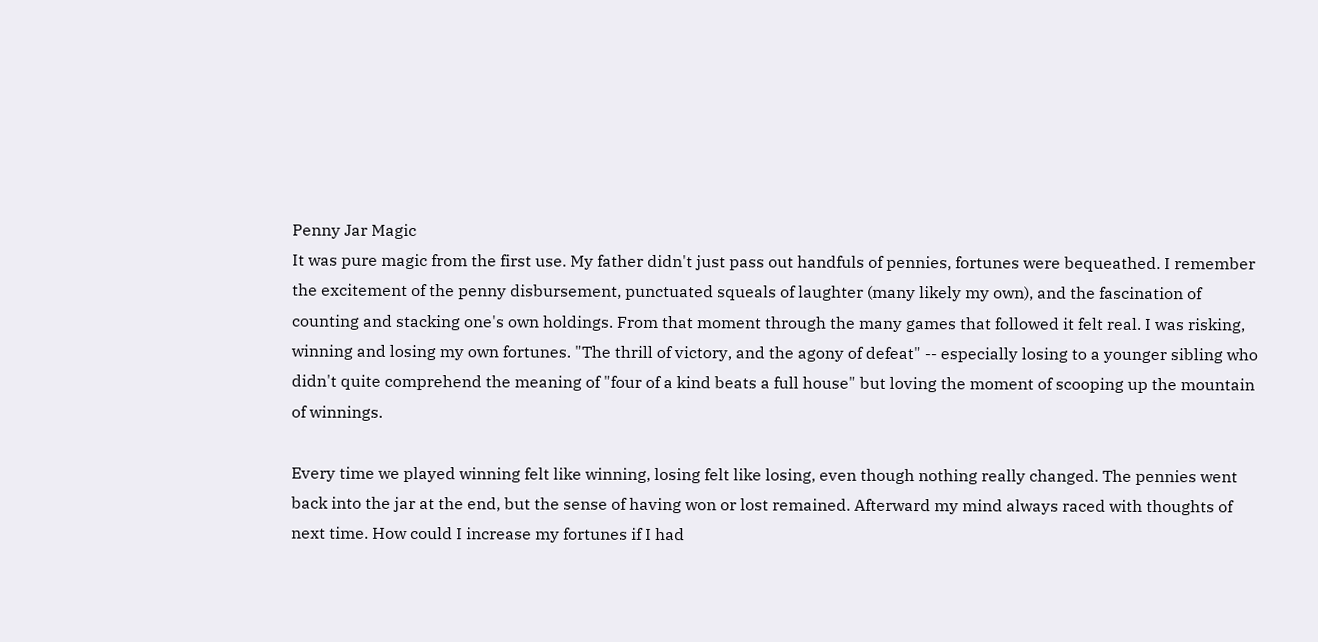Penny Jar Magic
It was pure magic from the first use. My father didn't just pass out handfuls of pennies, fortunes were bequeathed. I remember the excitement of the penny disbursement, punctuated squeals of laughter (many likely my own), and the fascination of counting and stacking one's own holdings. From that moment through the many games that followed it felt real. I was risking, winning and losing my own fortunes. "The thrill of victory, and the agony of defeat" -- especially losing to a younger sibling who didn't quite comprehend the meaning of "four of a kind beats a full house" but loving the moment of scooping up the mountain of winnings.

Every time we played winning felt like winning, losing felt like losing, even though nothing really changed. The pennies went back into the jar at the end, but the sense of having won or lost remained. Afterward my mind always raced with thoughts of next time. How could I increase my fortunes if I had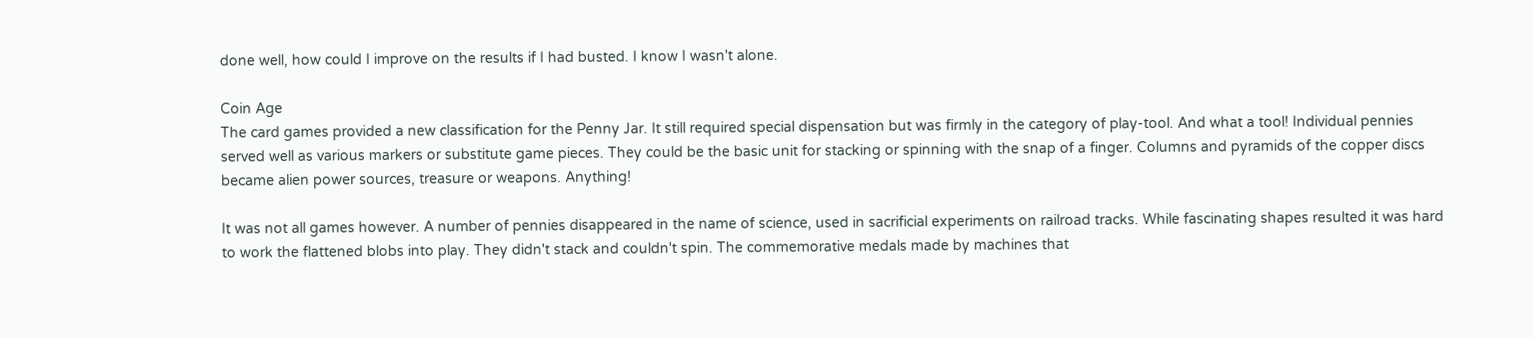done well, how could I improve on the results if I had busted. I know I wasn't alone.

Coin Age
The card games provided a new classification for the Penny Jar. It still required special dispensation but was firmly in the category of play-tool. And what a tool! Individual pennies served well as various markers or substitute game pieces. They could be the basic unit for stacking or spinning with the snap of a finger. Columns and pyramids of the copper discs became alien power sources, treasure or weapons. Anything!

It was not all games however. A number of pennies disappeared in the name of science, used in sacrificial experiments on railroad tracks. While fascinating shapes resulted it was hard to work the flattened blobs into play. They didn't stack and couldn't spin. The commemorative medals made by machines that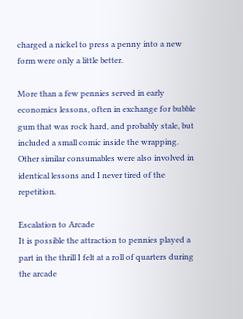charged a nickel to press a penny into a new form were only a little better.

More than a few pennies served in early economics lessons, often in exchange for bubble gum that was rock hard, and probably stale, but included a small comic inside the wrapping. Other similar consumables were also involved in identical lessons and I never tired of the repetition.

Escalation to Arcade
It is possible the attraction to pennies played a part in the thrill I felt at a roll of quarters during the arcade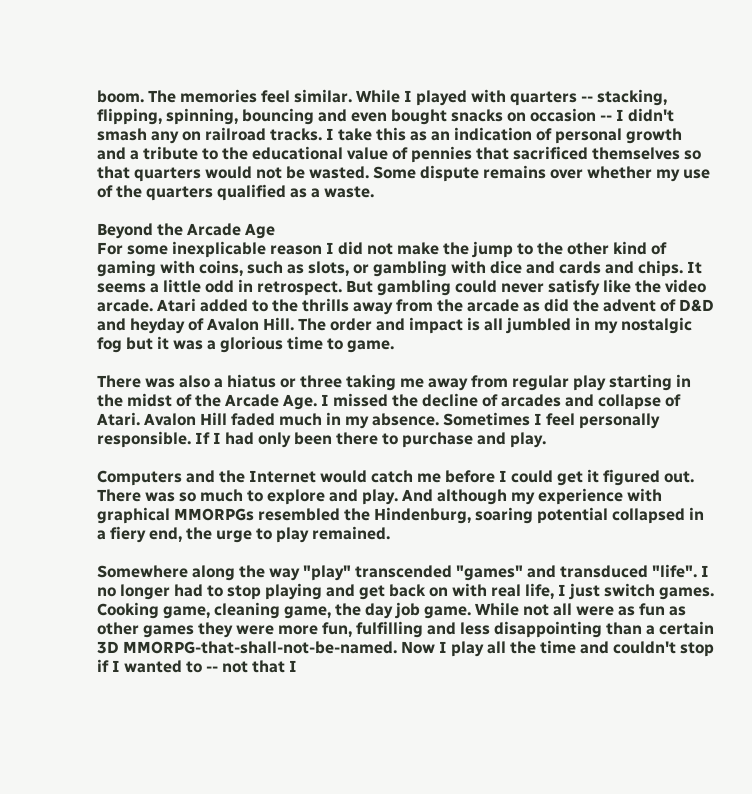boom. The memories feel similar. While I played with quarters -- stacking, flipping, spinning, bouncing and even bought snacks on occasion -- I didn't smash any on railroad tracks. I take this as an indication of personal growth and a tribute to the educational value of pennies that sacrificed themselves so that quarters would not be wasted. Some dispute remains over whether my use of the quarters qualified as a waste.

Beyond the Arcade Age
For some inexplicable reason I did not make the jump to the other kind of gaming with coins, such as slots, or gambling with dice and cards and chips. It seems a little odd in retrospect. But gambling could never satisfy like the video arcade. Atari added to the thrills away from the arcade as did the advent of D&D and heyday of Avalon Hill. The order and impact is all jumbled in my nostalgic fog but it was a glorious time to game.

There was also a hiatus or three taking me away from regular play starting in the midst of the Arcade Age. I missed the decline of arcades and collapse of Atari. Avalon Hill faded much in my absence. Sometimes I feel personally responsible. If I had only been there to purchase and play.

Computers and the Internet would catch me before I could get it figured out. There was so much to explore and play. And although my experience with graphical MMORPGs resembled the Hindenburg, soaring potential collapsed in a fiery end, the urge to play remained.

Somewhere along the way "play" transcended "games" and transduced "life". I no longer had to stop playing and get back on with real life, I just switch games. Cooking game, cleaning game, the day job game. While not all were as fun as other games they were more fun, fulfilling and less disappointing than a certain 3D MMORPG-that-shall-not-be-named. Now I play all the time and couldn't stop if I wanted to -- not that I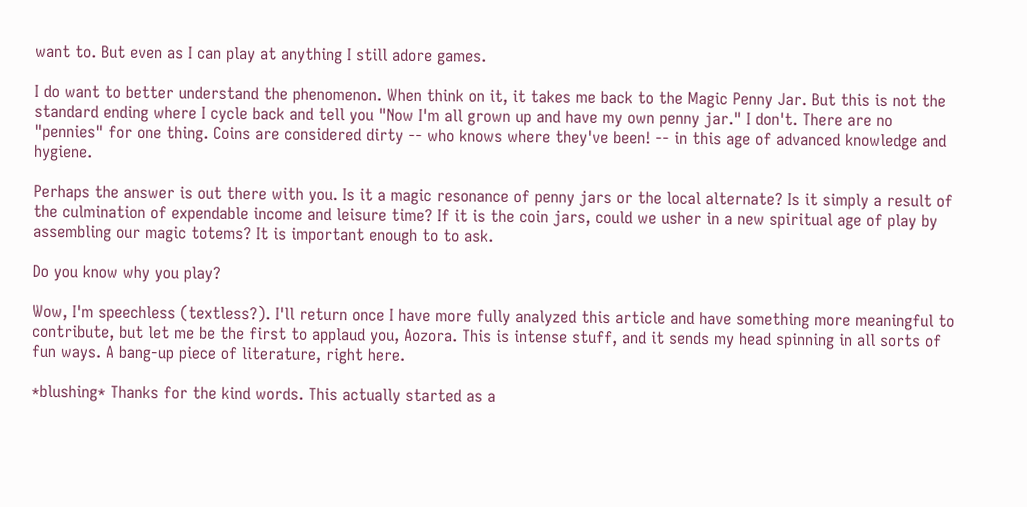want to. But even as I can play at anything I still adore games.

I do want to better understand the phenomenon. When think on it, it takes me back to the Magic Penny Jar. But this is not the standard ending where I cycle back and tell you "Now I'm all grown up and have my own penny jar." I don't. There are no "pennies" for one thing. Coins are considered dirty -- who knows where they've been! -- in this age of advanced knowledge and hygiene.

Perhaps the answer is out there with you. Is it a magic resonance of penny jars or the local alternate? Is it simply a result of the culmination of expendable income and leisure time? If it is the coin jars, could we usher in a new spiritual age of play by assembling our magic totems? It is important enough to to ask.

Do you know why you play?

Wow, I'm speechless (textless?). I'll return once I have more fully analyzed this article and have something more meaningful to contribute, but let me be the first to applaud you, Aozora. This is intense stuff, and it sends my head spinning in all sorts of fun ways. A bang-up piece of literature, right here.

*blushing* Thanks for the kind words. This actually started as a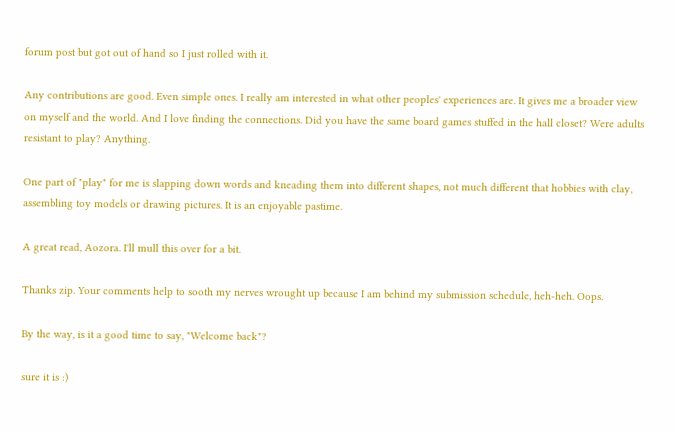forum post but got out of hand so I just rolled with it.

Any contributions are good. Even simple ones. I really am interested in what other peoples' experiences are. It gives me a broader view on myself and the world. And I love finding the connections. Did you have the same board games stuffed in the hall closet? Were adults resistant to play? Anything.

One part of "play" for me is slapping down words and kneading them into different shapes, not much different that hobbies with clay, assembling toy models or drawing pictures. It is an enjoyable pastime.

A great read, Aozora. I'll mull this over for a bit.

Thanks zip. Your comments help to sooth my nerves wrought up because I am behind my submission schedule, heh-heh. Oops.

By the way, is it a good time to say, "Welcome back"?

sure it is :)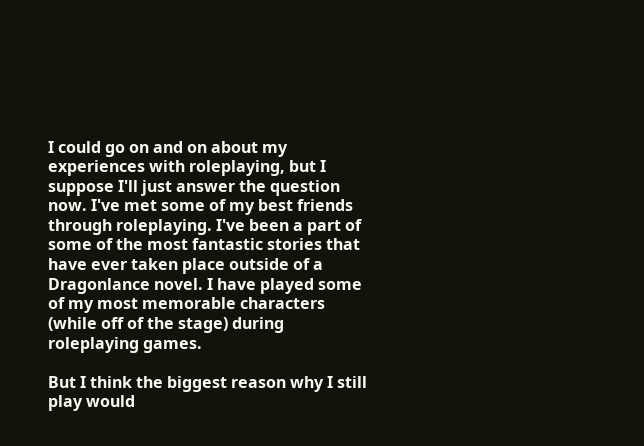I could go on and on about my experiences with roleplaying, but I suppose I'll just answer the question now. I've met some of my best friends through roleplaying. I've been a part of some of the most fantastic stories that have ever taken place outside of a Dragonlance novel. I have played some of my most memorable characters (while off of the stage) during roleplaying games.

But I think the biggest reason why I still play would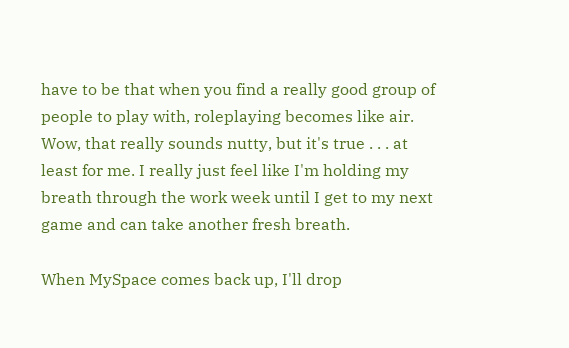have to be that when you find a really good group of people to play with, roleplaying becomes like air. Wow, that really sounds nutty, but it's true . . . at least for me. I really just feel like I'm holding my breath through the work week until I get to my next game and can take another fresh breath.

When MySpace comes back up, I'll drop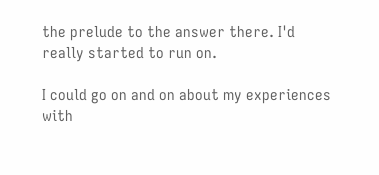the prelude to the answer there. I'd really started to run on.

I could go on and on about my experiences with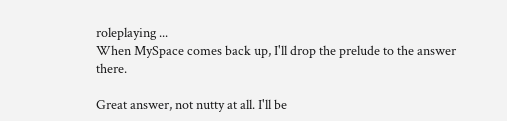roleplaying ...
When MySpace comes back up, I'll drop the prelude to the answer there.

Great answer, not nutty at all. I'll be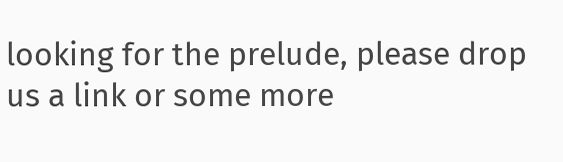looking for the prelude, please drop us a link or some more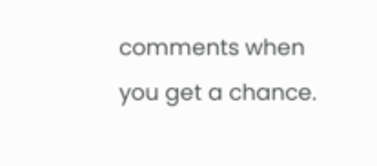comments when you get a chance.